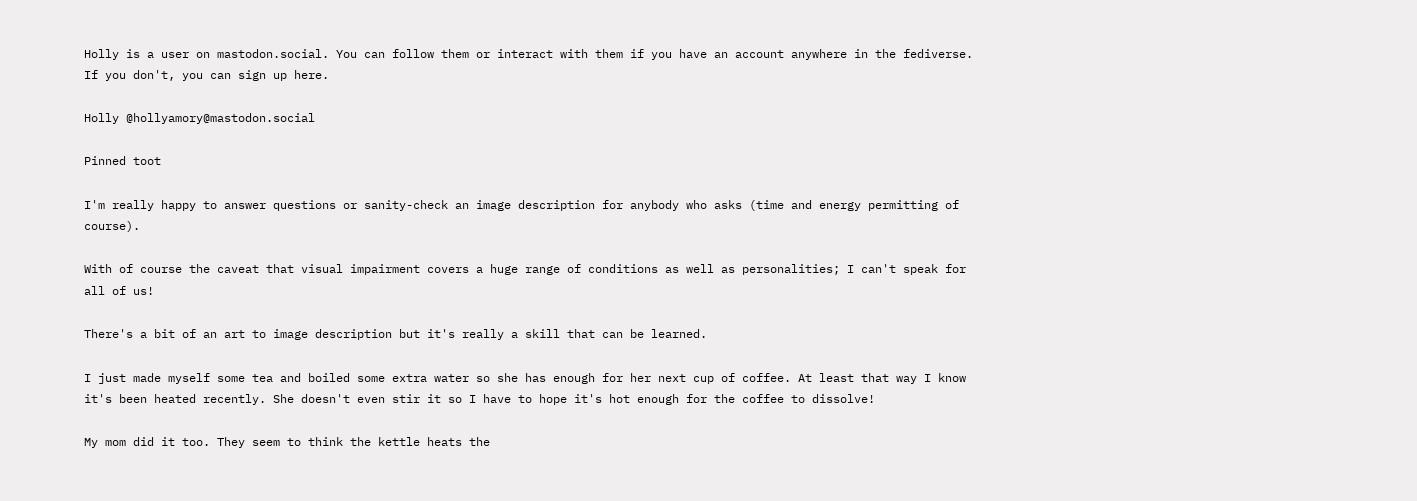Holly is a user on mastodon.social. You can follow them or interact with them if you have an account anywhere in the fediverse. If you don't, you can sign up here.

Holly @hollyamory@mastodon.social

Pinned toot

I'm really happy to answer questions or sanity-check an image description for anybody who asks (time and energy permitting of course).

With of course the caveat that visual impairment covers a huge range of conditions as well as personalities; I can't speak for all of us!

There's a bit of an art to image description but it's really a skill that can be learned.

I just made myself some tea and boiled some extra water so she has enough for her next cup of coffee. At least that way I know it's been heated recently. She doesn't even stir it so I have to hope it's hot enough for the coffee to dissolve!

My mom did it too. They seem to think the kettle heats the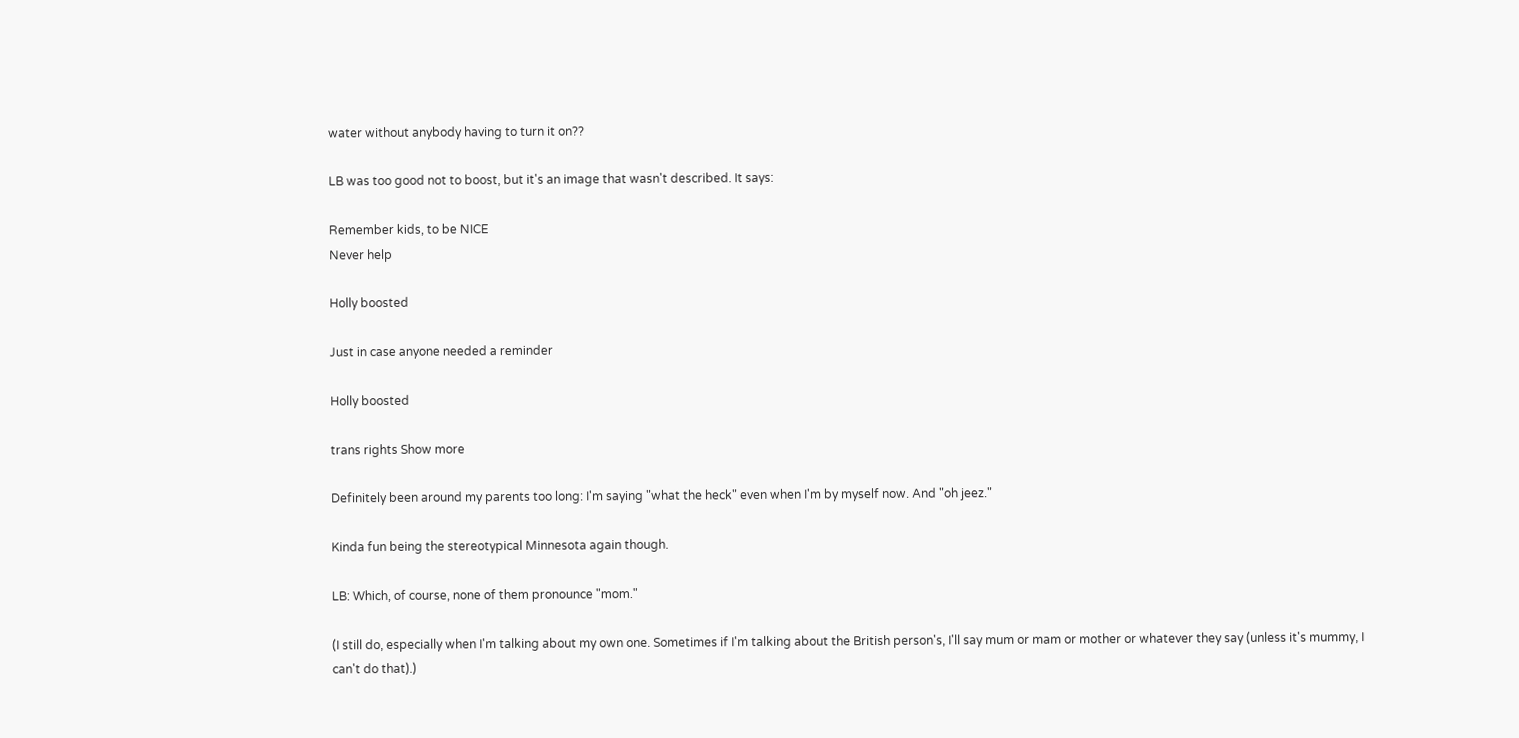water without anybody having to turn it on??

LB was too good not to boost, but it's an image that wasn't described. It says:

Remember kids, to be NICE
Never help

Holly boosted

Just in case anyone needed a reminder

Holly boosted

trans rights Show more

Definitely been around my parents too long: I'm saying "what the heck" even when I'm by myself now. And "oh jeez."

Kinda fun being the stereotypical Minnesota again though.

LB: Which, of course, none of them pronounce "mom."

(I still do, especially when I'm talking about my own one. Sometimes if I'm talking about the British person's, I'll say mum or mam or mother or whatever they say (unless it's mummy, I can't do that).)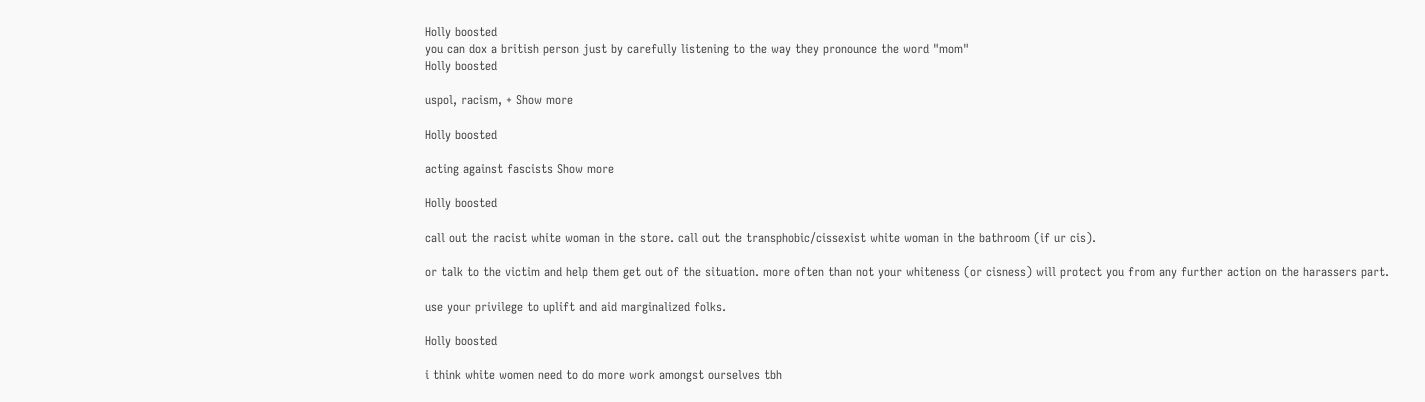Holly boosted
you can dox a british person just by carefully listening to the way they pronounce the word "mom"
Holly boosted

uspol, racism, + Show more

Holly boosted

acting against fascists Show more

Holly boosted

call out the racist white woman in the store. call out the transphobic/cissexist white woman in the bathroom (if ur cis).

or talk to the victim and help them get out of the situation. more often than not your whiteness (or cisness) will protect you from any further action on the harassers part.

use your privilege to uplift and aid marginalized folks.

Holly boosted

i think white women need to do more work amongst ourselves tbh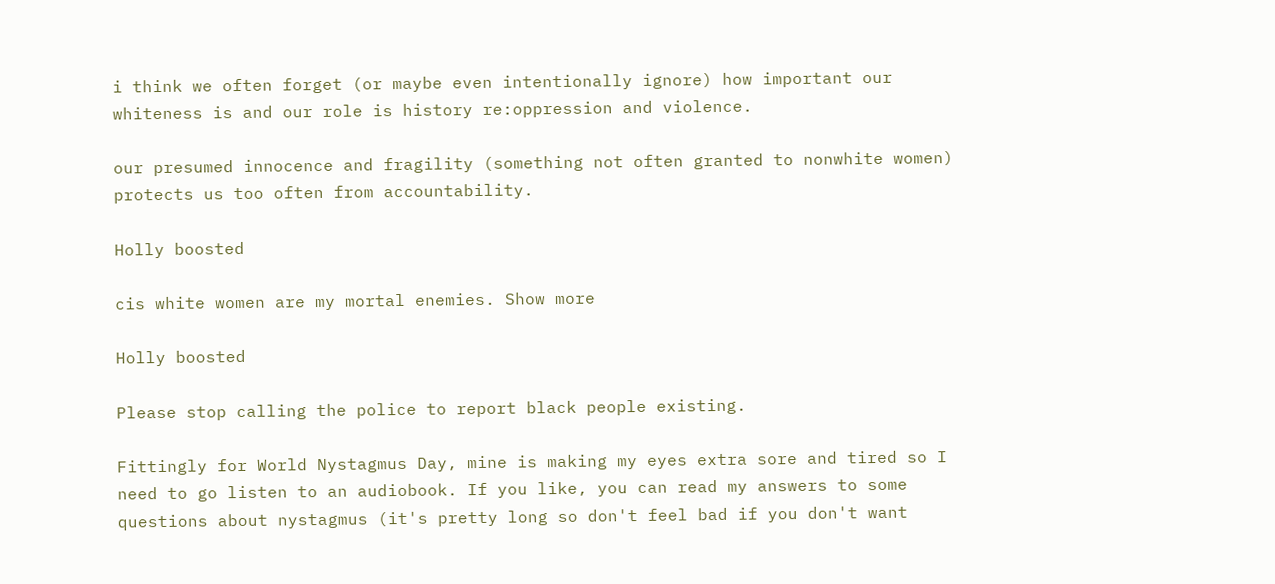i think we often forget (or maybe even intentionally ignore) how important our whiteness is and our role is history re:oppression and violence.

our presumed innocence and fragility (something not often granted to nonwhite women) protects us too often from accountability.

Holly boosted

cis white women are my mortal enemies. Show more

Holly boosted

Please stop calling the police to report black people existing.

Fittingly for World Nystagmus Day, mine is making my eyes extra sore and tired so I need to go listen to an audiobook. If you like, you can read my answers to some questions about nystagmus (it's pretty long so don't feel bad if you don't want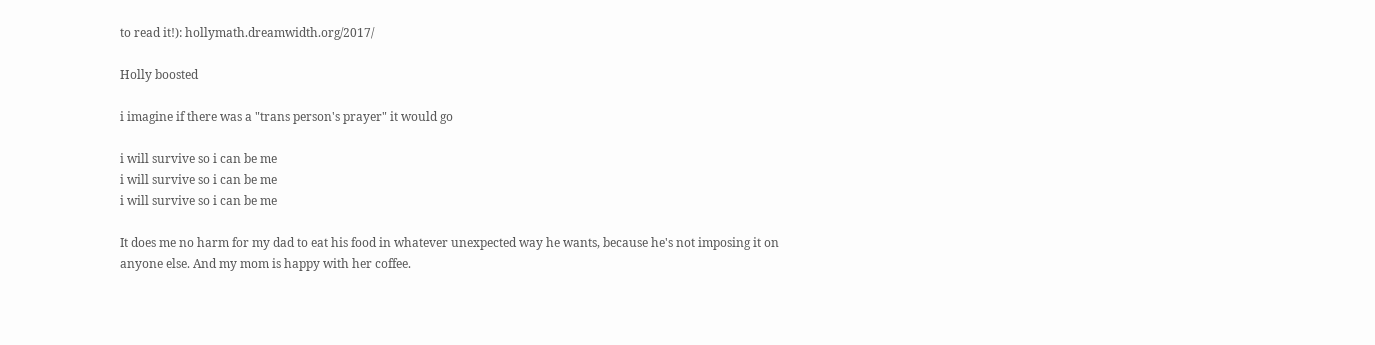to read it!): hollymath.dreamwidth.org/2017/

Holly boosted

i imagine if there was a "trans person's prayer" it would go

i will survive so i can be me
i will survive so i can be me
i will survive so i can be me

It does me no harm for my dad to eat his food in whatever unexpected way he wants, because he's not imposing it on anyone else. And my mom is happy with her coffee.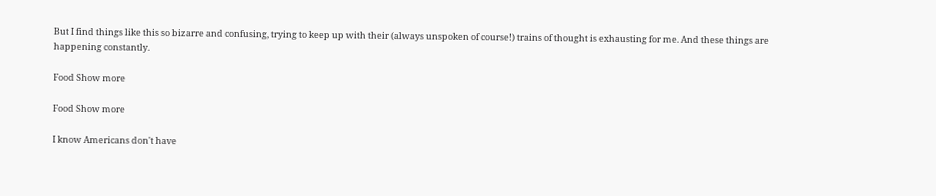But I find things like this so bizarre and confusing, trying to keep up with their (always unspoken of course!) trains of thought is exhausting for me. And these things are happening constantly.

Food Show more

Food Show more

I know Americans don't have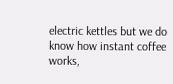electric kettles but we do know how instant coffee works,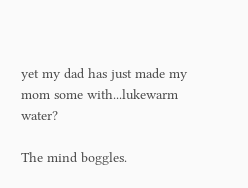yet my dad has just made my mom some with...lukewarm water?

The mind boggles.